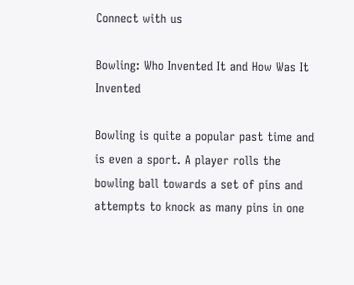Connect with us

Bowling: Who Invented It and How Was It Invented

Bowling is quite a popular past time and is even a sport. A player rolls the bowling ball towards a set of pins and attempts to knock as many pins in one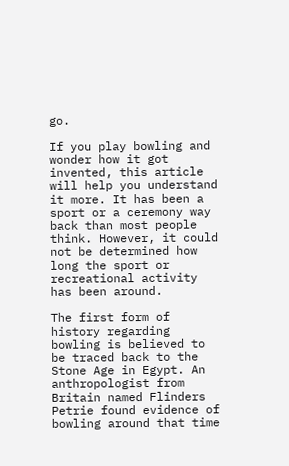go.

If you play bowling and wonder how it got invented, this article will help you understand it more. It has been a sport or a ceremony way back than most people think. However, it could not be determined how long the sport or recreational activity has been around.

The first form of history regarding bowling is believed to be traced back to the Stone Age in Egypt. An anthropologist from Britain named Flinders Petrie found evidence of bowling around that time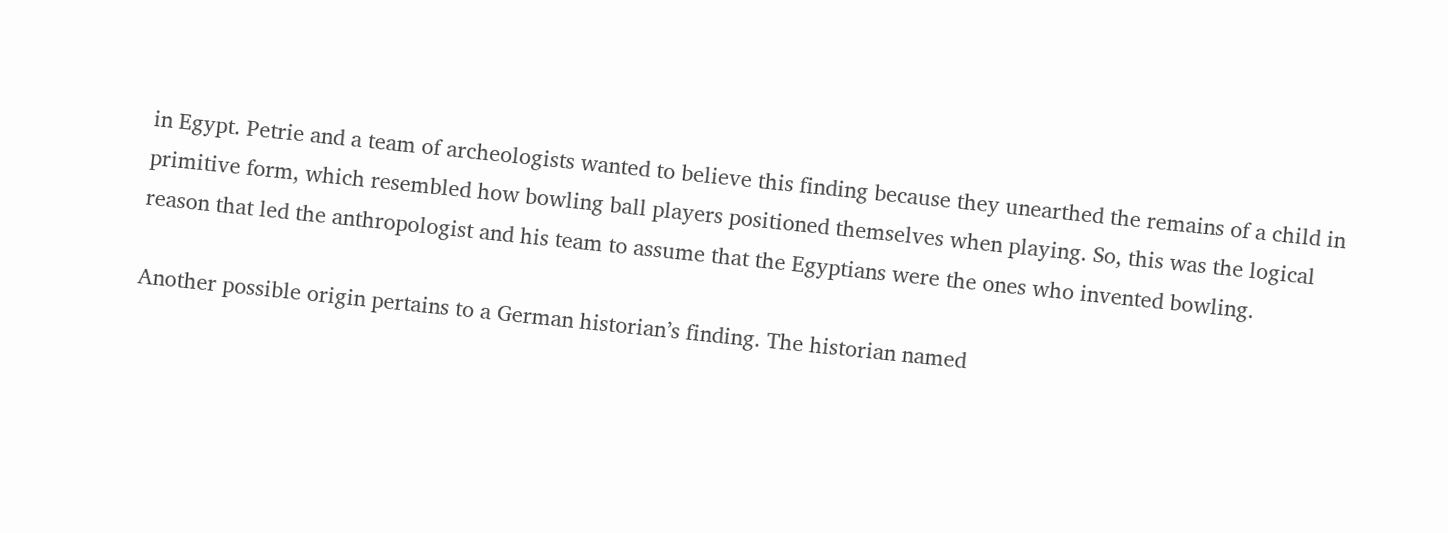in Egypt. Petrie and a team of archeologists wanted to believe this finding because they unearthed the remains of a child in primitive form, which resembled how bowling ball players positioned themselves when playing. So, this was the logical reason that led the anthropologist and his team to assume that the Egyptians were the ones who invented bowling.

Another possible origin pertains to a German historian’s finding. The historian named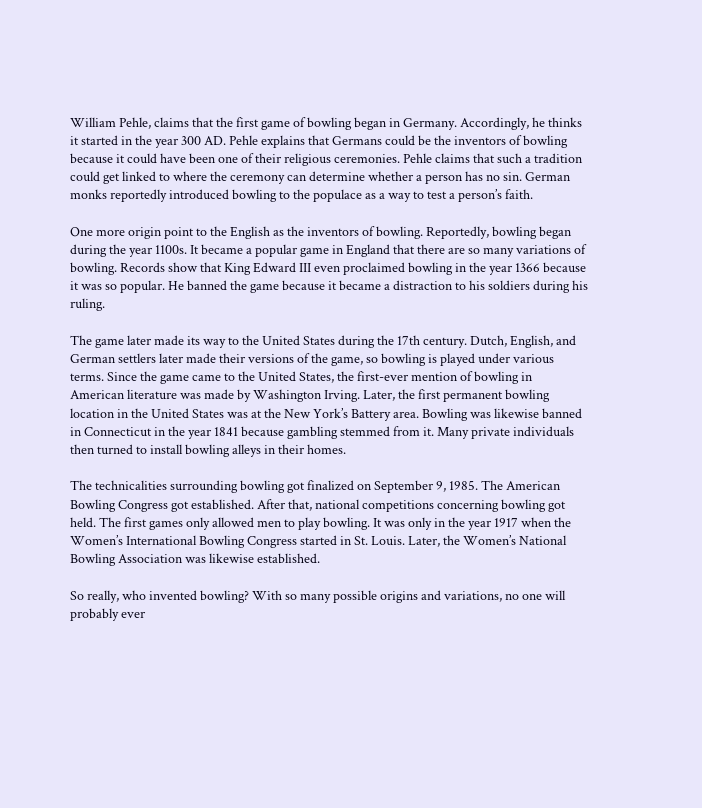William Pehle, claims that the first game of bowling began in Germany. Accordingly, he thinks it started in the year 300 AD. Pehle explains that Germans could be the inventors of bowling because it could have been one of their religious ceremonies. Pehle claims that such a tradition could get linked to where the ceremony can determine whether a person has no sin. German monks reportedly introduced bowling to the populace as a way to test a person’s faith.

One more origin point to the English as the inventors of bowling. Reportedly, bowling began during the year 1100s. It became a popular game in England that there are so many variations of bowling. Records show that King Edward III even proclaimed bowling in the year 1366 because it was so popular. He banned the game because it became a distraction to his soldiers during his ruling.

The game later made its way to the United States during the 17th century. Dutch, English, and German settlers later made their versions of the game, so bowling is played under various terms. Since the game came to the United States, the first-ever mention of bowling in American literature was made by Washington Irving. Later, the first permanent bowling location in the United States was at the New York’s Battery area. Bowling was likewise banned in Connecticut in the year 1841 because gambling stemmed from it. Many private individuals then turned to install bowling alleys in their homes.

The technicalities surrounding bowling got finalized on September 9, 1985. The American Bowling Congress got established. After that, national competitions concerning bowling got held. The first games only allowed men to play bowling. It was only in the year 1917 when the Women’s International Bowling Congress started in St. Louis. Later, the Women’s National Bowling Association was likewise established.

So really, who invented bowling? With so many possible origins and variations, no one will probably ever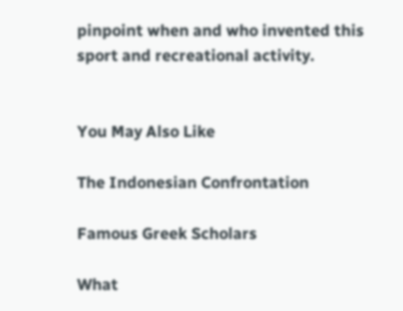pinpoint when and who invented this sport and recreational activity.


You May Also Like

The Indonesian Confrontation

Famous Greek Scholars

What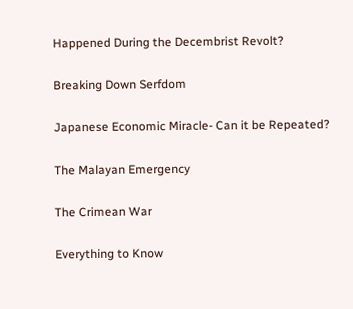Happened During the Decembrist Revolt?

Breaking Down Serfdom

Japanese Economic Miracle- Can it be Repeated?

The Malayan Emergency

The Crimean War

Everything to Know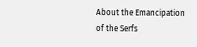About the Emancipation of the Serfs